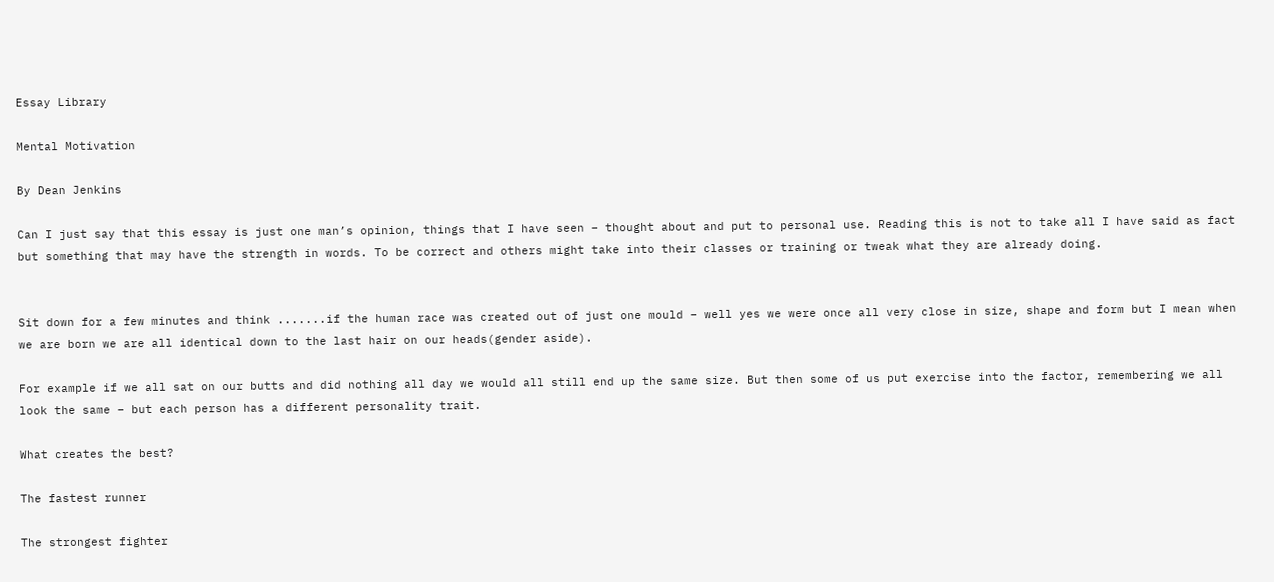Essay Library

Mental Motivation

By Dean Jenkins

Can I just say that this essay is just one man’s opinion, things that I have seen – thought about and put to personal use. Reading this is not to take all I have said as fact but something that may have the strength in words. To be correct and others might take into their classes or training or tweak what they are already doing.


Sit down for a few minutes and think .......if the human race was created out of just one mould – well yes we were once all very close in size, shape and form but I mean when we are born we are all identical down to the last hair on our heads(gender aside).

For example if we all sat on our butts and did nothing all day we would all still end up the same size. But then some of us put exercise into the factor, remembering we all look the same – but each person has a different personality trait.

What creates the best?

The fastest runner

The strongest fighter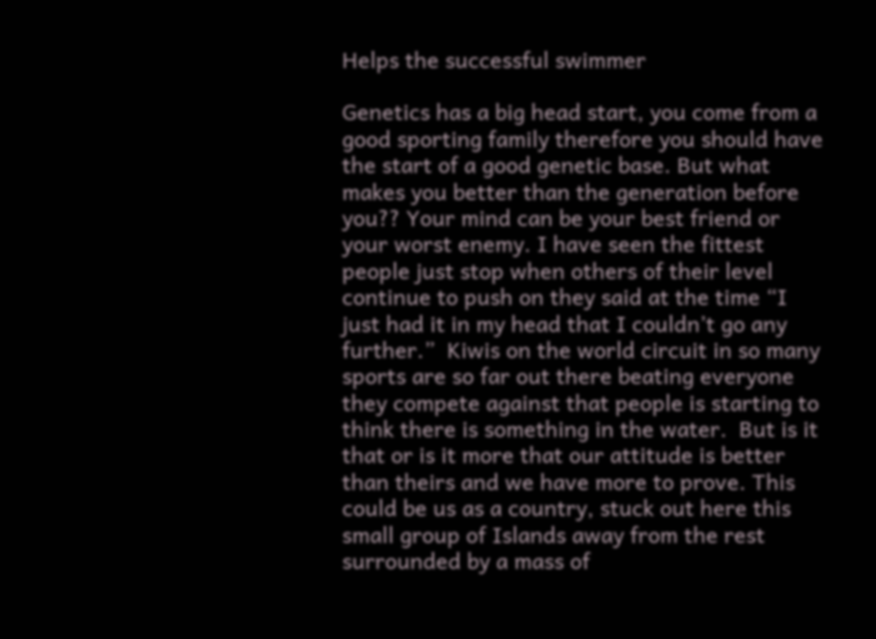Helps the successful swimmer

Genetics has a big head start, you come from a good sporting family therefore you should have the start of a good genetic base. But what makes you better than the generation before you?? Your mind can be your best friend or your worst enemy. I have seen the fittest people just stop when others of their level continue to push on they said at the time “I just had it in my head that I couldn’t go any further.”  Kiwis on the world circuit in so many sports are so far out there beating everyone they compete against that people is starting to think there is something in the water.  But is it that or is it more that our attitude is better than theirs and we have more to prove. This could be us as a country, stuck out here this small group of Islands away from the rest surrounded by a mass of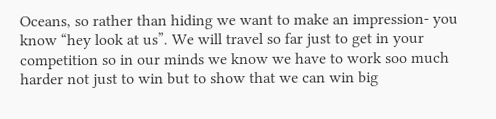Oceans, so rather than hiding we want to make an impression- you know “hey look at us”. We will travel so far just to get in your competition so in our minds we know we have to work soo much harder not just to win but to show that we can win big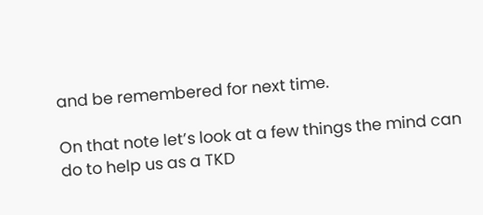and be remembered for next time.

On that note let’s look at a few things the mind can do to help us as a TKD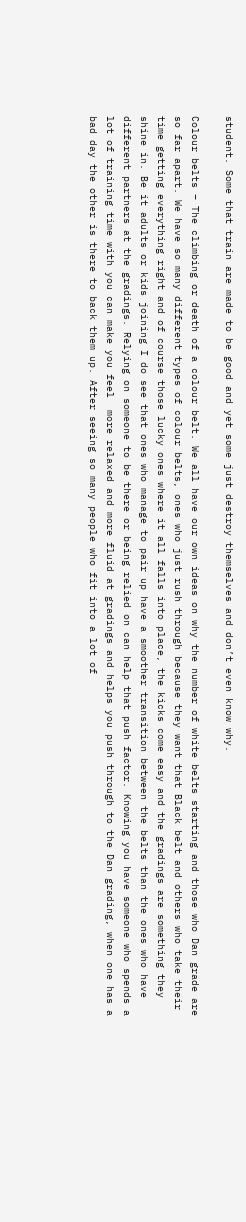student. Some that train are made to be good and yet some just destroy themselves and don’t even know why.

Colour belts – The climbing or death of a colour belt. We all have our own ideas on why the number of white belts starting and those who Dan grade are so far apart. We have so many different types of colour belts, ones who just rush through because they want that Black belt and others who take their time getting everything right and of course those lucky ones where it all falls into place, the kicks come easy and the gradings are something they shine in. Be it adults or kids joining I do see that ones who manage to pair up have a smoother transition between the belts than the ones who have different partners at the gradings. Relying on someone to be there or being relied on can help that push factor. Knowing you have someone who spends a lot of training time with you can make you feel  more relaxed and more fluid at gradings and helps you push through to the Dan grading, when one has a bad day the other is there to back them up. After seeing so many people who fit into a lot of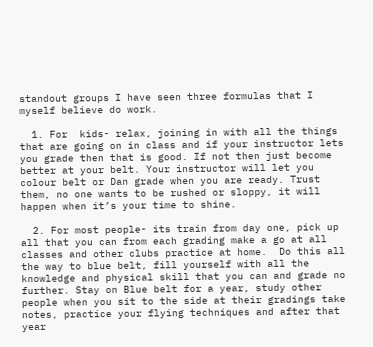standout groups I have seen three formulas that I myself believe do work.

  1. For  kids- relax, joining in with all the things that are going on in class and if your instructor lets you grade then that is good. If not then just become better at your belt. Your instructor will let you colour belt or Dan grade when you are ready. Trust them, no one wants to be rushed or sloppy, it will happen when it’s your time to shine.

  2. For most people- its train from day one, pick up all that you can from each grading make a go at all classes and other clubs practice at home.  Do this all the way to blue belt, fill yourself with all the knowledge and physical skill that you can and grade no further. Stay on Blue belt for a year, study other people when you sit to the side at their gradings take notes, practice your flying techniques and after that year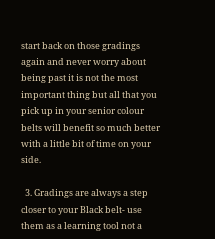start back on those gradings again and never worry about being past it is not the most important thing but all that you pick up in your senior colour belts will benefit so much better with a little bit of time on your side.

  3. Gradings are always a step closer to your Black belt- use them as a learning tool not a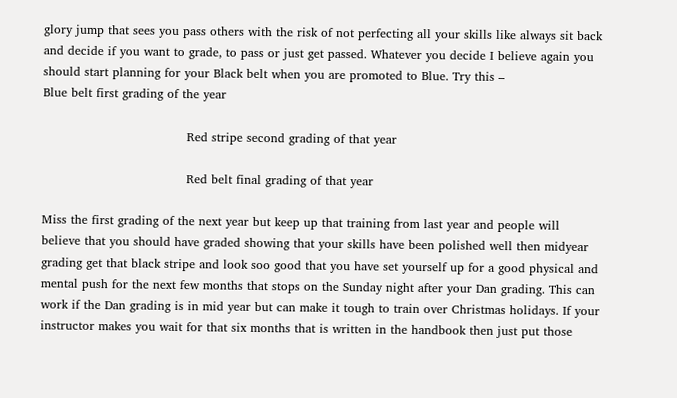glory jump that sees you pass others with the risk of not perfecting all your skills like always sit back and decide if you want to grade, to pass or just get passed. Whatever you decide I believe again you should start planning for your Black belt when you are promoted to Blue. Try this –                   Blue belt first grading of the year

                                    Red stripe second grading of that year

                                    Red belt final grading of that year

Miss the first grading of the next year but keep up that training from last year and people will believe that you should have graded showing that your skills have been polished well then midyear grading get that black stripe and look soo good that you have set yourself up for a good physical and mental push for the next few months that stops on the Sunday night after your Dan grading. This can work if the Dan grading is in mid year but can make it tough to train over Christmas holidays. If your instructor makes you wait for that six months that is written in the handbook then just put those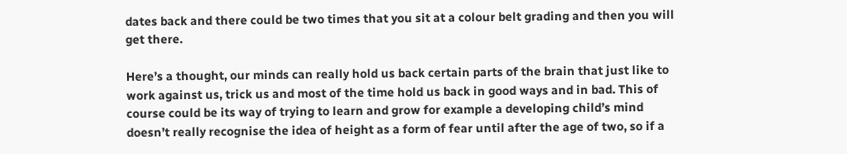dates back and there could be two times that you sit at a colour belt grading and then you will get there.

Here’s a thought, our minds can really hold us back certain parts of the brain that just like to work against us, trick us and most of the time hold us back in good ways and in bad. This of course could be its way of trying to learn and grow for example a developing child’s mind doesn’t really recognise the idea of height as a form of fear until after the age of two, so if a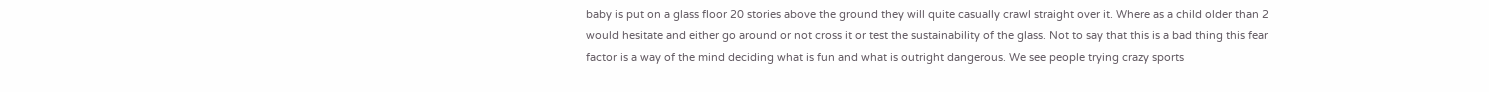baby is put on a glass floor 20 stories above the ground they will quite casually crawl straight over it. Where as a child older than 2 would hesitate and either go around or not cross it or test the sustainability of the glass. Not to say that this is a bad thing this fear factor is a way of the mind deciding what is fun and what is outright dangerous. We see people trying crazy sports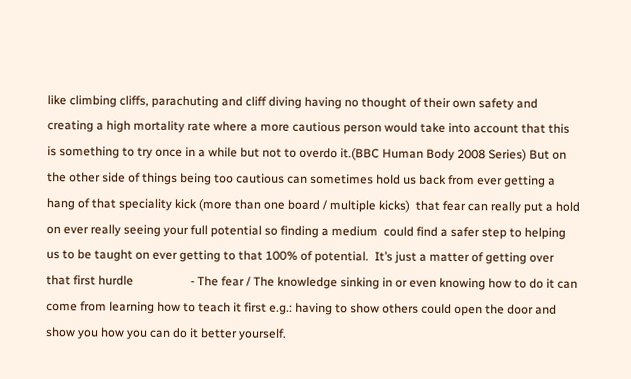like climbing cliffs, parachuting and cliff diving having no thought of their own safety and creating a high mortality rate where a more cautious person would take into account that this is something to try once in a while but not to overdo it.(BBC Human Body 2008 Series) But on the other side of things being too cautious can sometimes hold us back from ever getting a hang of that speciality kick (more than one board / multiple kicks)  that fear can really put a hold on ever really seeing your full potential so finding a medium  could find a safer step to helping us to be taught on ever getting to that 100% of potential.  It’s just a matter of getting over that first hurdle                   - The fear / The knowledge sinking in or even knowing how to do it can come from learning how to teach it first e.g.: having to show others could open the door and show you how you can do it better yourself.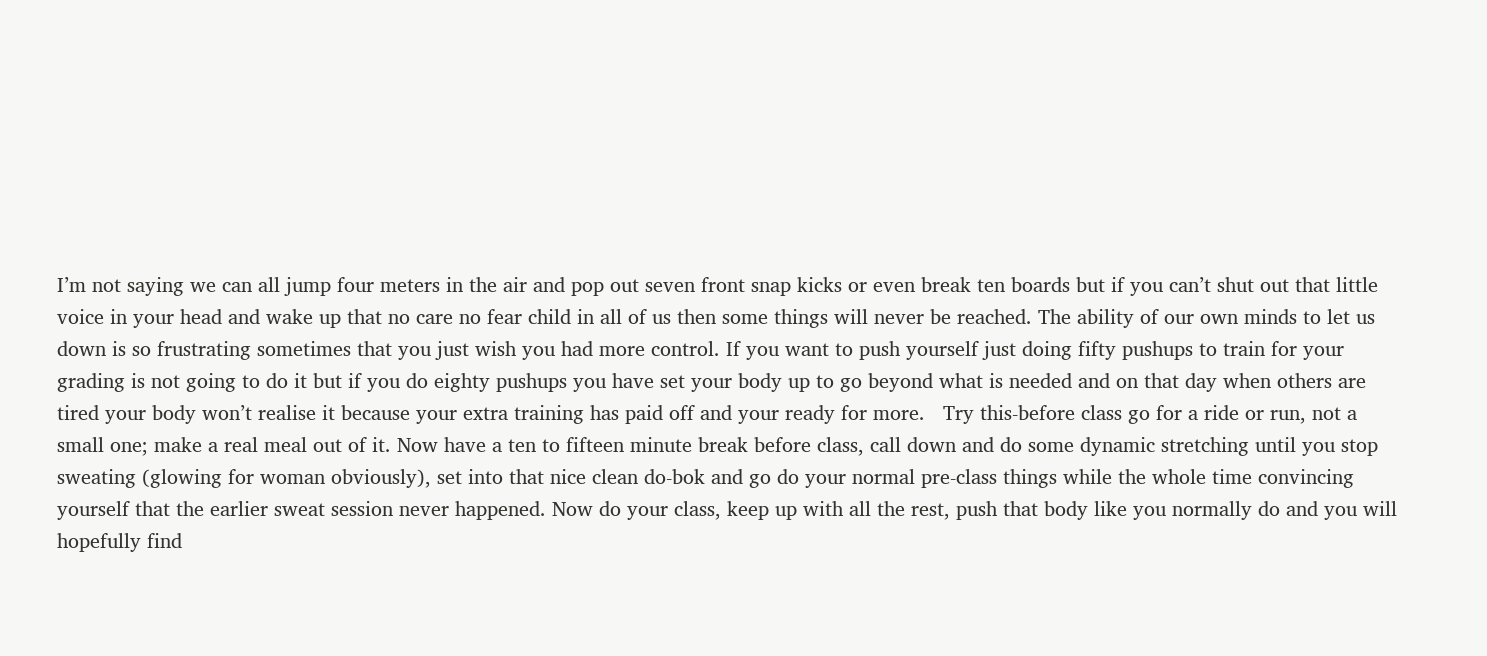I’m not saying we can all jump four meters in the air and pop out seven front snap kicks or even break ten boards but if you can’t shut out that little voice in your head and wake up that no care no fear child in all of us then some things will never be reached. The ability of our own minds to let us down is so frustrating sometimes that you just wish you had more control. If you want to push yourself just doing fifty pushups to train for your grading is not going to do it but if you do eighty pushups you have set your body up to go beyond what is needed and on that day when others are tired your body won’t realise it because your extra training has paid off and your ready for more.   Try this-before class go for a ride or run, not a small one; make a real meal out of it. Now have a ten to fifteen minute break before class, call down and do some dynamic stretching until you stop sweating (glowing for woman obviously), set into that nice clean do-bok and go do your normal pre-class things while the whole time convincing yourself that the earlier sweat session never happened. Now do your class, keep up with all the rest, push that body like you normally do and you will hopefully find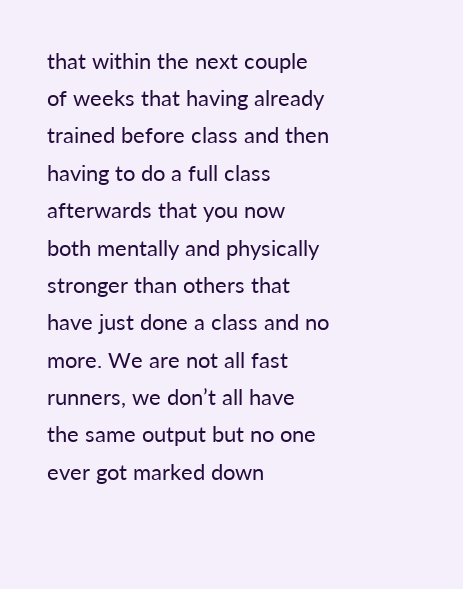that within the next couple of weeks that having already trained before class and then having to do a full class afterwards that you now both mentally and physically stronger than others that have just done a class and no more. We are not all fast runners, we don’t all have the same output but no one ever got marked down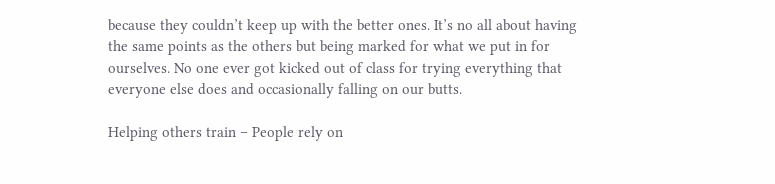because they couldn’t keep up with the better ones. It’s no all about having the same points as the others but being marked for what we put in for ourselves. No one ever got kicked out of class for trying everything that everyone else does and occasionally falling on our butts.

Helping others train – People rely on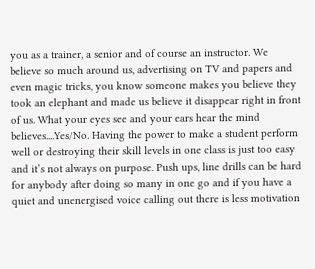you as a trainer, a senior and of course an instructor. We believe so much around us, advertising on TV and papers and even magic tricks, you know someone makes you believe they took an elephant and made us believe it disappear right in front of us. What your eyes see and your ears hear the mind believes....Yes/No. Having the power to make a student perform well or destroying their skill levels in one class is just too easy and it’s not always on purpose. Push ups, line drills can be hard for anybody after doing so many in one go and if you have a quiet and unenergised voice calling out there is less motivation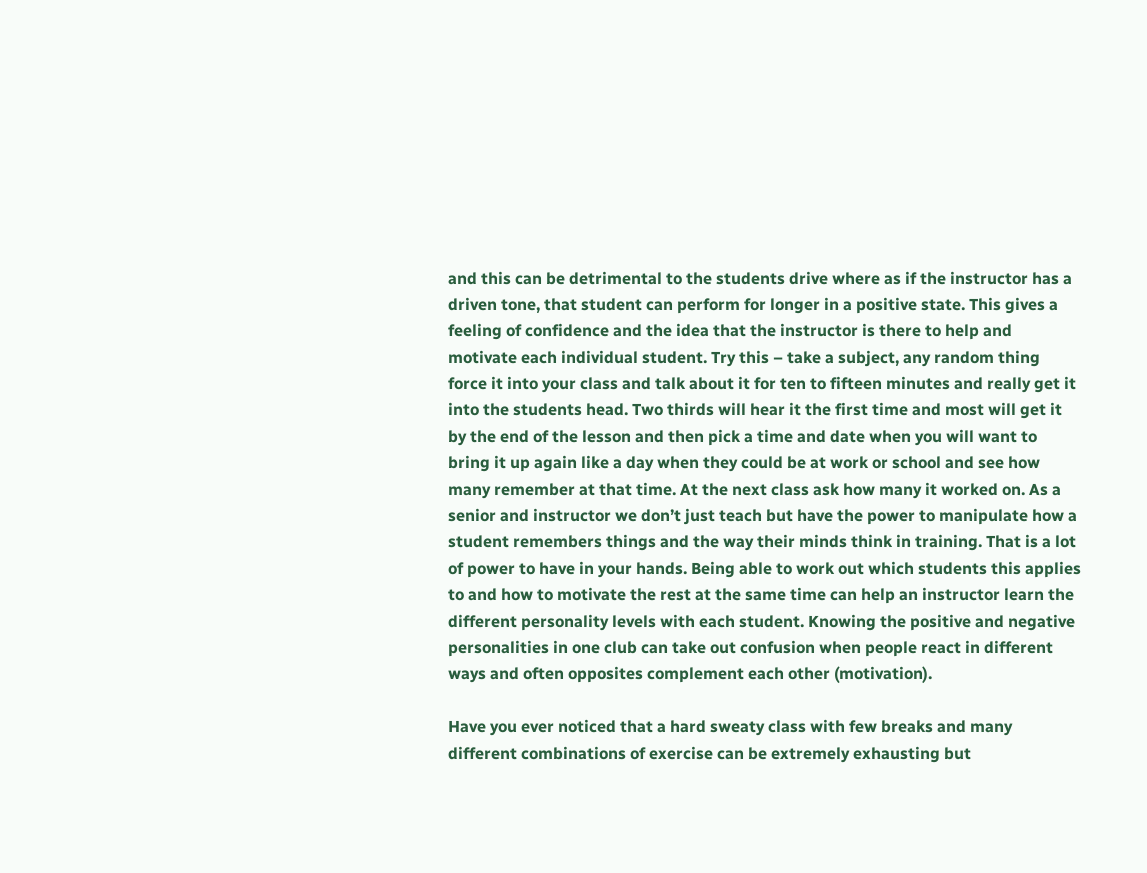and this can be detrimental to the students drive where as if the instructor has a driven tone, that student can perform for longer in a positive state. This gives a feeling of confidence and the idea that the instructor is there to help and motivate each individual student. Try this – take a subject, any random thing force it into your class and talk about it for ten to fifteen minutes and really get it into the students head. Two thirds will hear it the first time and most will get it by the end of the lesson and then pick a time and date when you will want to bring it up again like a day when they could be at work or school and see how many remember at that time. At the next class ask how many it worked on. As a senior and instructor we don’t just teach but have the power to manipulate how a student remembers things and the way their minds think in training. That is a lot of power to have in your hands. Being able to work out which students this applies to and how to motivate the rest at the same time can help an instructor learn the different personality levels with each student. Knowing the positive and negative personalities in one club can take out confusion when people react in different ways and often opposites complement each other (motivation).

Have you ever noticed that a hard sweaty class with few breaks and many different combinations of exercise can be extremely exhausting but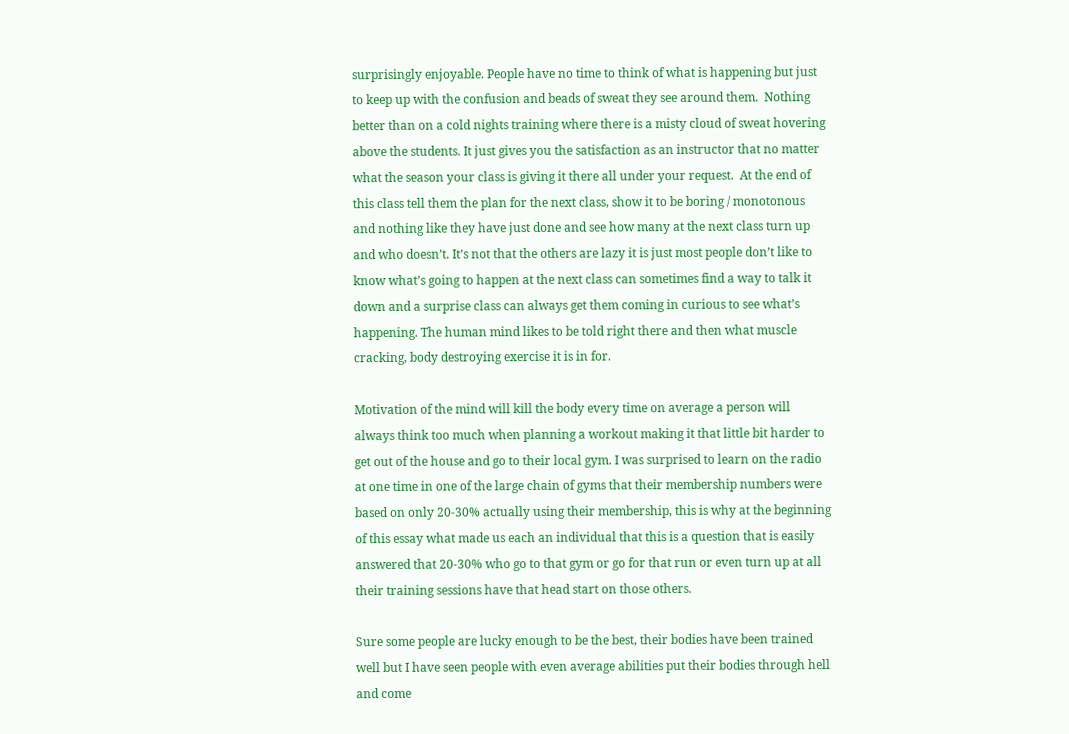surprisingly enjoyable. People have no time to think of what is happening but just to keep up with the confusion and beads of sweat they see around them.  Nothing better than on a cold nights training where there is a misty cloud of sweat hovering above the students. It just gives you the satisfaction as an instructor that no matter what the season your class is giving it there all under your request.  At the end of this class tell them the plan for the next class, show it to be boring / monotonous and nothing like they have just done and see how many at the next class turn up and who doesn’t. It’s not that the others are lazy it is just most people don’t like to know what’s going to happen at the next class can sometimes find a way to talk it down and a surprise class can always get them coming in curious to see what’s  happening. The human mind likes to be told right there and then what muscle cracking, body destroying exercise it is in for.

Motivation of the mind will kill the body every time on average a person will always think too much when planning a workout making it that little bit harder to get out of the house and go to their local gym. I was surprised to learn on the radio at one time in one of the large chain of gyms that their membership numbers were based on only 20-30% actually using their membership, this is why at the beginning of this essay what made us each an individual that this is a question that is easily answered that 20-30% who go to that gym or go for that run or even turn up at all their training sessions have that head start on those others.

Sure some people are lucky enough to be the best, their bodies have been trained well but I have seen people with even average abilities put their bodies through hell and come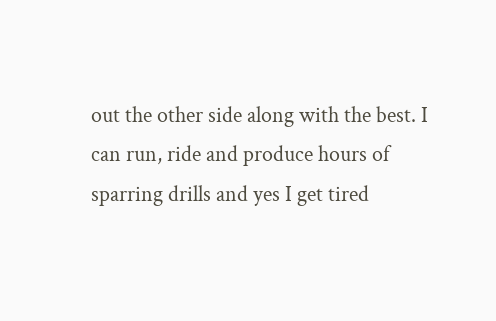out the other side along with the best. I can run, ride and produce hours of sparring drills and yes I get tired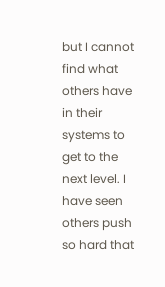but I cannot find what others have in their systems to get to the next level. I have seen others push so hard that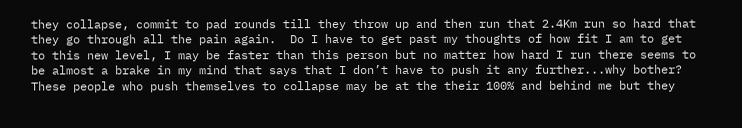they collapse, commit to pad rounds till they throw up and then run that 2.4Km run so hard that they go through all the pain again.  Do I have to get past my thoughts of how fit I am to get to this new level, I may be faster than this person but no matter how hard I run there seems to be almost a brake in my mind that says that I don’t have to push it any further...why bother? These people who push themselves to collapse may be at the their 100% and behind me but they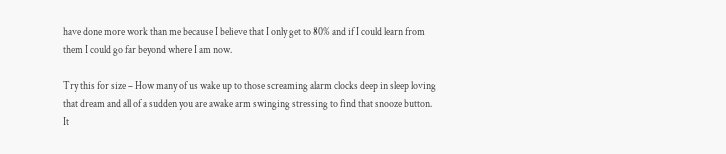have done more work than me because I believe that I only get to 80% and if I could learn from them I could go far beyond where I am now.

Try this for size – How many of us wake up to those screaming alarm clocks deep in sleep loving that dream and all of a sudden you are awake arm swinging stressing to find that snooze button. It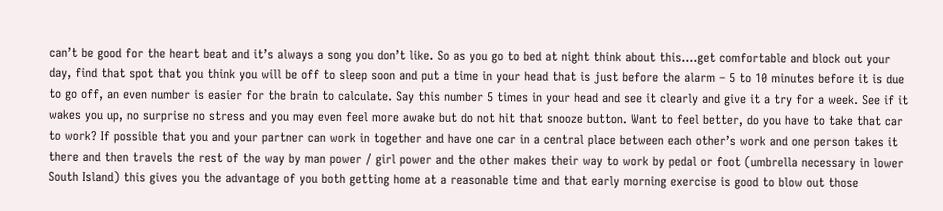can’t be good for the heart beat and it’s always a song you don’t like. So as you go to bed at night think about this....get comfortable and block out your day, find that spot that you think you will be off to sleep soon and put a time in your head that is just before the alarm – 5 to 10 minutes before it is due to go off, an even number is easier for the brain to calculate. Say this number 5 times in your head and see it clearly and give it a try for a week. See if it wakes you up, no surprise no stress and you may even feel more awake but do not hit that snooze button. Want to feel better, do you have to take that car to work? If possible that you and your partner can work in together and have one car in a central place between each other’s work and one person takes it there and then travels the rest of the way by man power / girl power and the other makes their way to work by pedal or foot (umbrella necessary in lower South Island) this gives you the advantage of you both getting home at a reasonable time and that early morning exercise is good to blow out those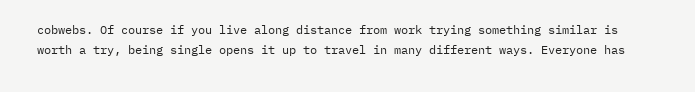cobwebs. Of course if you live along distance from work trying something similar is worth a try, being single opens it up to travel in many different ways. Everyone has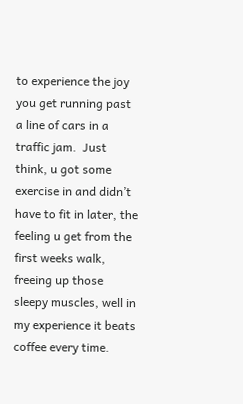to experience the joy you get running past a line of cars in a traffic jam.  Just think, u got some exercise in and didn’t have to fit in later, the feeling u get from the first weeks walk, freeing up those sleepy muscles, well in my experience it beats coffee every time.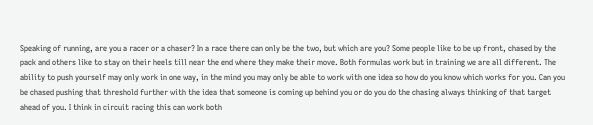Speaking of running, are you a racer or a chaser? In a race there can only be the two, but which are you? Some people like to be up front, chased by the pack and others like to stay on their heels till near the end where they make their move. Both formulas work but in training we are all different. The ability to push yourself may only work in one way, in the mind you may only be able to work with one idea so how do you know which works for you. Can you be chased pushing that threshold further with the idea that someone is coming up behind you or do you do the chasing always thinking of that target ahead of you. I think in circuit racing this can work both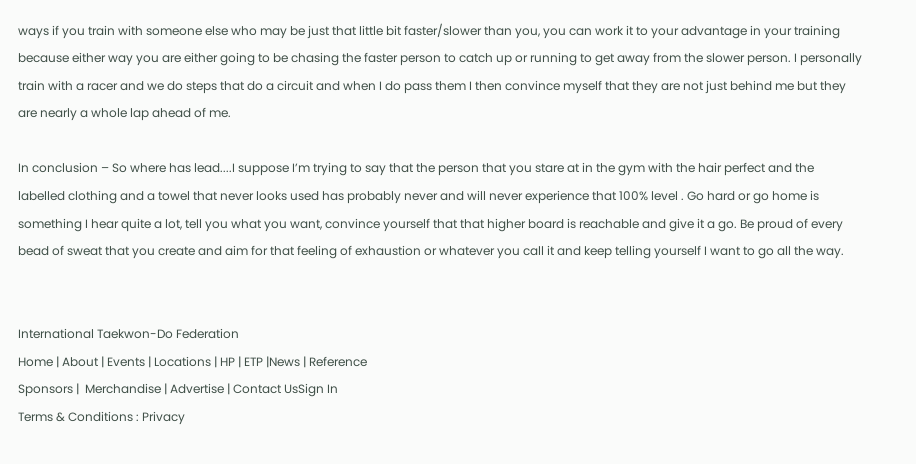ways if you train with someone else who may be just that little bit faster/slower than you, you can work it to your advantage in your training because either way you are either going to be chasing the faster person to catch up or running to get away from the slower person. I personally train with a racer and we do steps that do a circuit and when I do pass them I then convince myself that they are not just behind me but they are nearly a whole lap ahead of me.

In conclusion – So where has lead....I suppose I’m trying to say that the person that you stare at in the gym with the hair perfect and the labelled clothing and a towel that never looks used has probably never and will never experience that 100% level . Go hard or go home is something I hear quite a lot, tell you what you want, convince yourself that that higher board is reachable and give it a go. Be proud of every bead of sweat that you create and aim for that feeling of exhaustion or whatever you call it and keep telling yourself I want to go all the way.


International Taekwon-Do Federation
Home | About | Events | Locations | HP | ETP |News | Reference
Sponsors |  Merchandise | Advertise | Contact UsSign In
Terms & Conditions : Privacy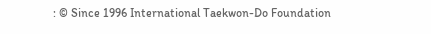: © Since 1996 International Taekwon-Do Foundation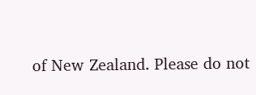of New Zealand. Please do not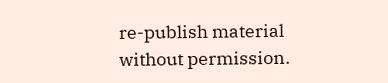re-publish material without permission.